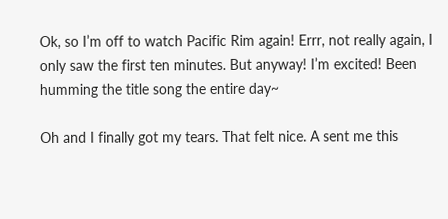Ok, so I’m off to watch Pacific Rim again! Errr, not really again, I only saw the first ten minutes. But anyway! I’m excited! Been humming the title song the entire day~

Oh and I finally got my tears. That felt nice. A sent me this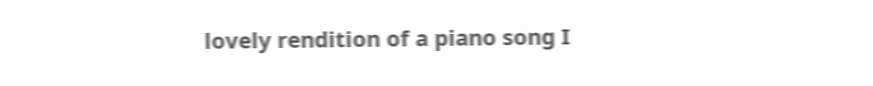lovely rendition of a piano song I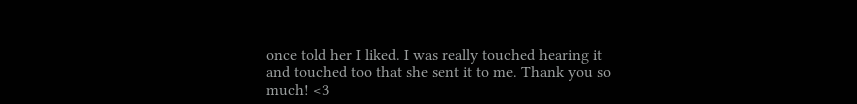once told her I liked. I was really touched hearing it and touched too that she sent it to me. Thank you so much! <3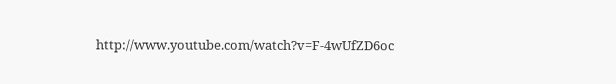http://www.youtube.com/watch?v=F-4wUfZD6oc